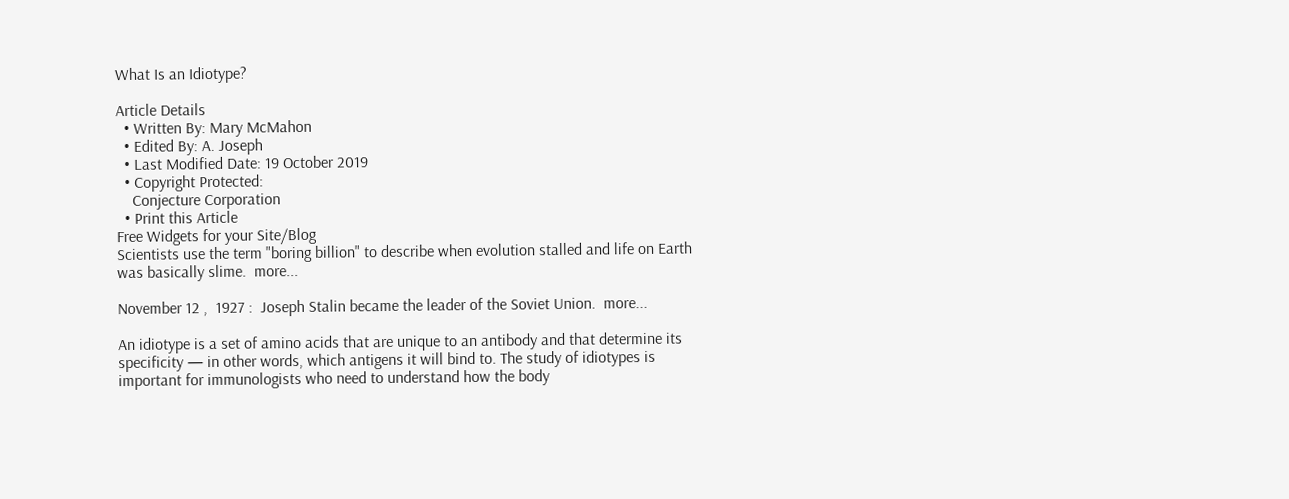What Is an Idiotype?

Article Details
  • Written By: Mary McMahon
  • Edited By: A. Joseph
  • Last Modified Date: 19 October 2019
  • Copyright Protected:
    Conjecture Corporation
  • Print this Article
Free Widgets for your Site/Blog
Scientists use the term "boring billion" to describe when evolution stalled and life on Earth was basically slime.  more...

November 12 ,  1927 :  Joseph Stalin became the leader of the Soviet Union.  more...

An idiotype is a set of amino acids that are unique to an antibody and that determine its specificity — in other words, which antigens it will bind to. The study of idiotypes is important for immunologists who need to understand how the body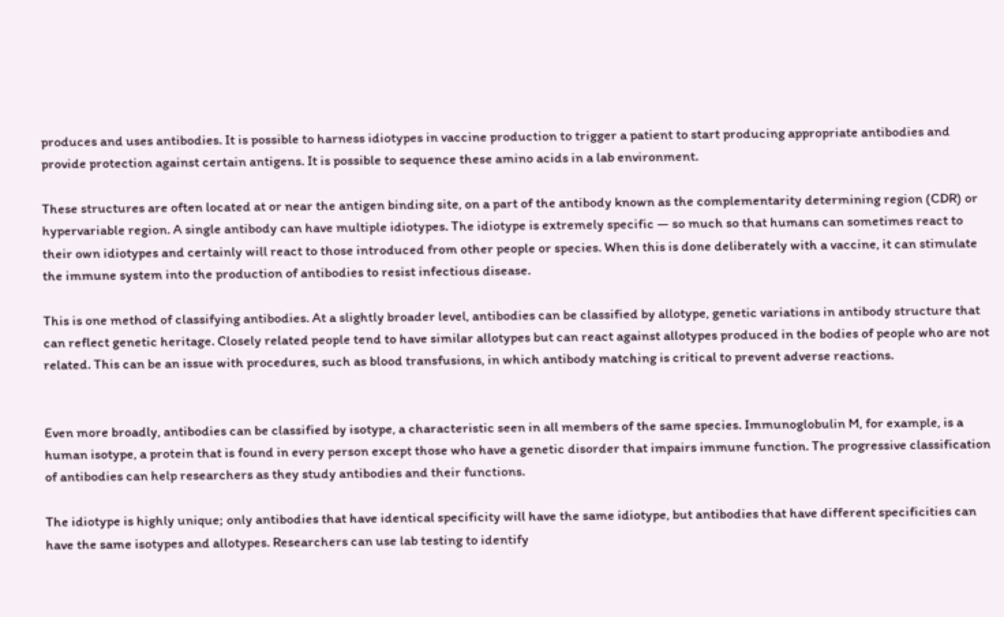produces and uses antibodies. It is possible to harness idiotypes in vaccine production to trigger a patient to start producing appropriate antibodies and provide protection against certain antigens. It is possible to sequence these amino acids in a lab environment.

These structures are often located at or near the antigen binding site, on a part of the antibody known as the complementarity determining region (CDR) or hypervariable region. A single antibody can have multiple idiotypes. The idiotype is extremely specific — so much so that humans can sometimes react to their own idiotypes and certainly will react to those introduced from other people or species. When this is done deliberately with a vaccine, it can stimulate the immune system into the production of antibodies to resist infectious disease.

This is one method of classifying antibodies. At a slightly broader level, antibodies can be classified by allotype, genetic variations in antibody structure that can reflect genetic heritage. Closely related people tend to have similar allotypes but can react against allotypes produced in the bodies of people who are not related. This can be an issue with procedures, such as blood transfusions, in which antibody matching is critical to prevent adverse reactions.


Even more broadly, antibodies can be classified by isotype, a characteristic seen in all members of the same species. Immunoglobulin M, for example, is a human isotype, a protein that is found in every person except those who have a genetic disorder that impairs immune function. The progressive classification of antibodies can help researchers as they study antibodies and their functions.

The idiotype is highly unique; only antibodies that have identical specificity will have the same idiotype, but antibodies that have different specificities can have the same isotypes and allotypes. Researchers can use lab testing to identify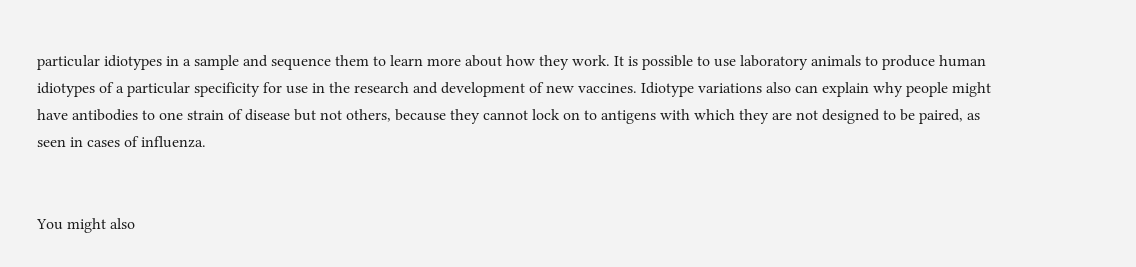particular idiotypes in a sample and sequence them to learn more about how they work. It is possible to use laboratory animals to produce human idiotypes of a particular specificity for use in the research and development of new vaccines. Idiotype variations also can explain why people might have antibodies to one strain of disease but not others, because they cannot lock on to antigens with which they are not designed to be paired, as seen in cases of influenza.


You might also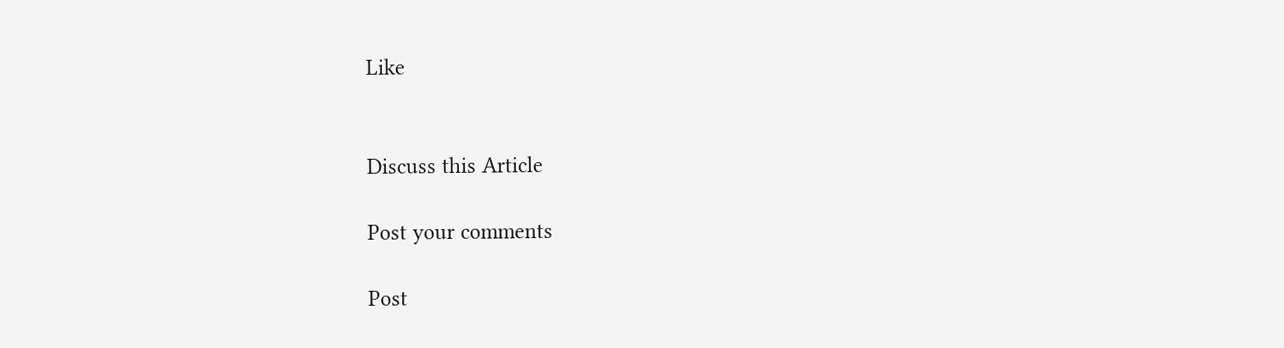Like


Discuss this Article

Post your comments

Post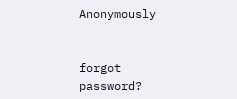Anonymously


forgot password?